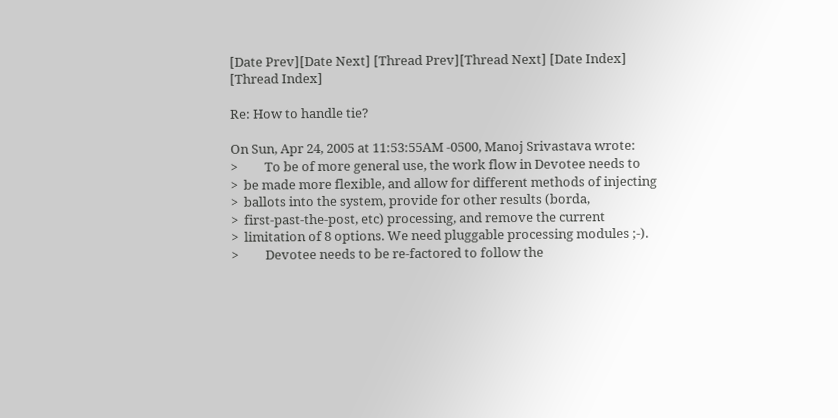[Date Prev][Date Next] [Thread Prev][Thread Next] [Date Index] [Thread Index]

Re: How to handle tie?

On Sun, Apr 24, 2005 at 11:53:55AM -0500, Manoj Srivastava wrote:
>         To be of more general use, the work flow in Devotee needs to
>  be made more flexible, and allow for different methods of injecting
>  ballots into the system, provide for other results (borda,
>  first-past-the-post, etc) processing, and remove the current
>  limitation of 8 options. We need pluggable processing modules ;-).
>         Devotee needs to be re-factored to follow the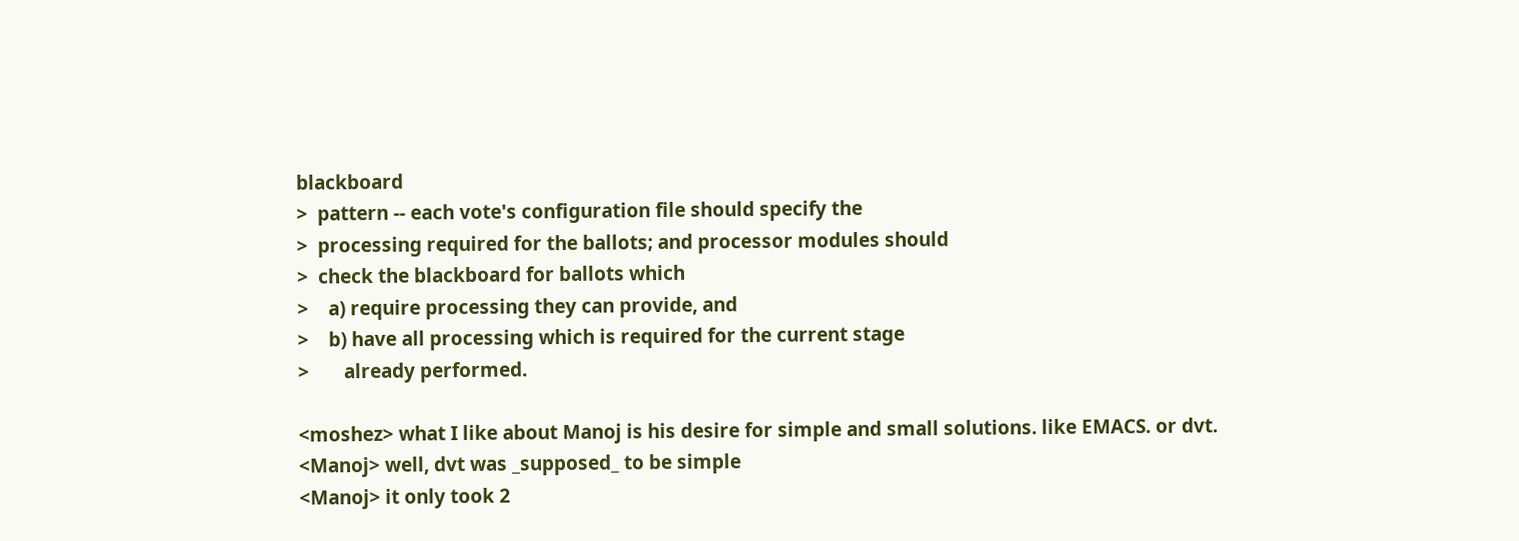blackboard
>  pattern -- each vote's configuration file should specify the
>  processing required for the ballots; and processor modules should
>  check the blackboard for ballots which
>    a) require processing they can provide, and
>    b) have all processing which is required for the current stage
>       already performed.

<moshez> what I like about Manoj is his desire for simple and small solutions. like EMACS. or dvt.
<Manoj> well, dvt was _supposed_ to be simple
<Manoj> it only took 2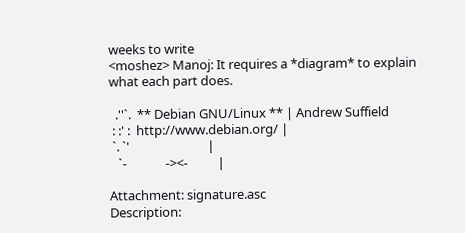weeks to write
<moshez> Manoj: It requires a *diagram* to explain what each part does.

  .''`.  ** Debian GNU/Linux ** | Andrew Suffield
 : :' :  http://www.debian.org/ |
 `. `'                          |
   `-             -><-          |

Attachment: signature.asc
Description: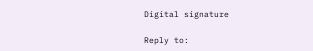Digital signature

Reply to: